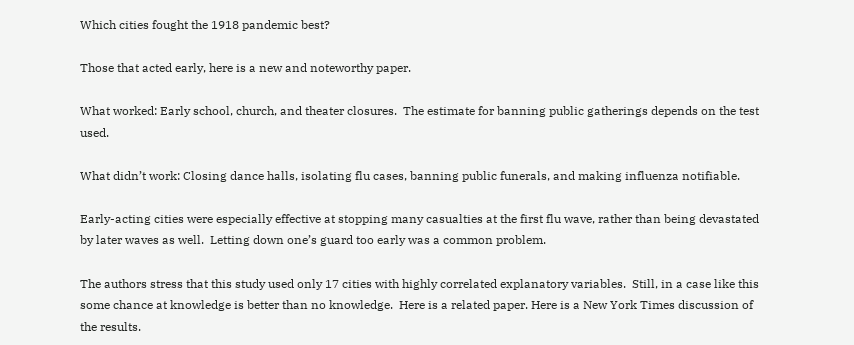Which cities fought the 1918 pandemic best?

Those that acted early, here is a new and noteworthy paper.

What worked: Early school, church, and theater closures.  The estimate for banning public gatherings depends on the test used.

What didn’t work: Closing dance halls, isolating flu cases, banning public funerals, and making influenza notifiable.

Early-acting cities were especially effective at stopping many casualties at the first flu wave, rather than being devastated by later waves as well.  Letting down one’s guard too early was a common problem.

The authors stress that this study used only 17 cities with highly correlated explanatory variables.  Still, in a case like this some chance at knowledge is better than no knowledge.  Here is a related paper. Here is a New York Times discussion of the results.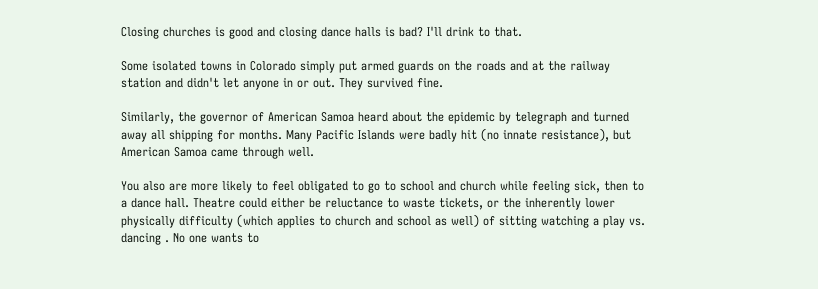Closing churches is good and closing dance halls is bad? I'll drink to that.

Some isolated towns in Colorado simply put armed guards on the roads and at the railway station and didn't let anyone in or out. They survived fine.

Similarly, the governor of American Samoa heard about the epidemic by telegraph and turned away all shipping for months. Many Pacific Islands were badly hit (no innate resistance), but American Samoa came through well.

You also are more likely to feel obligated to go to school and church while feeling sick, then to a dance hall. Theatre could either be reluctance to waste tickets, or the inherently lower physically difficulty (which applies to church and school as well) of sitting watching a play vs. dancing . No one wants to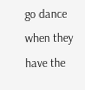go dance when they have the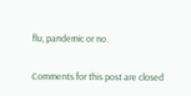flu, pandemic or no.

Comments for this post are closed